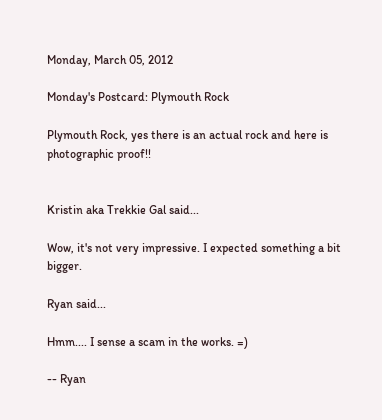Monday, March 05, 2012

Monday's Postcard: Plymouth Rock

Plymouth Rock, yes there is an actual rock and here is photographic proof!!


Kristin aka Trekkie Gal said...

Wow, it's not very impressive. I expected something a bit bigger.

Ryan said...

Hmm.... I sense a scam in the works. =)

-- Ryan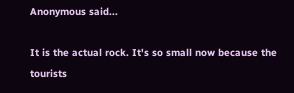Anonymous said...

It is the actual rock. It's so small now because the tourists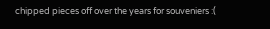chipped pieces off over the years for souveniers :(